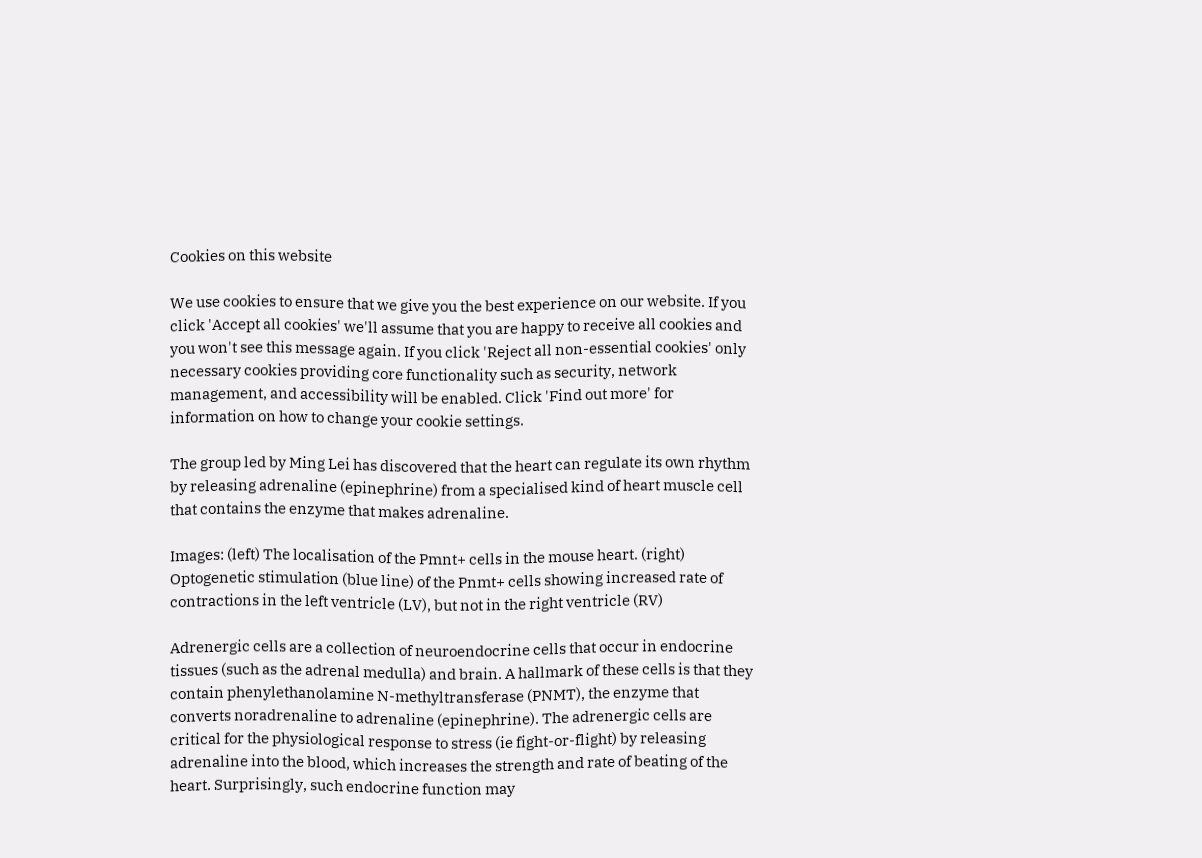Cookies on this website

We use cookies to ensure that we give you the best experience on our website. If you click 'Accept all cookies' we'll assume that you are happy to receive all cookies and you won't see this message again. If you click 'Reject all non-essential cookies' only necessary cookies providing core functionality such as security, network management, and accessibility will be enabled. Click 'Find out more' for information on how to change your cookie settings.

The group led by Ming Lei has discovered that the heart can regulate its own rhythm by releasing adrenaline (epinephrine) from a specialised kind of heart muscle cell that contains the enzyme that makes adrenaline.

Images: (left) The localisation of the Pmnt+ cells in the mouse heart. (right) Optogenetic stimulation (blue line) of the Pnmt+ cells showing increased rate of contractions in the left ventricle (LV), but not in the right ventricle (RV)

Adrenergic cells are a collection of neuroendocrine cells that occur in endocrine tissues (such as the adrenal medulla) and brain. A hallmark of these cells is that they contain phenylethanolamine N-methyltransferase (PNMT), the enzyme that converts noradrenaline to adrenaline (epinephrine). The adrenergic cells are critical for the physiological response to stress (ie fight-or-flight) by releasing adrenaline into the blood, which increases the strength and rate of beating of the heart. Surprisingly, such endocrine function may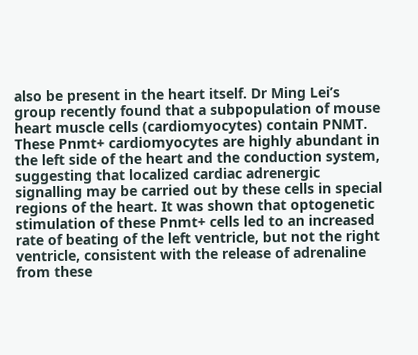also be present in the heart itself. Dr Ming Lei’s group recently found that a subpopulation of mouse heart muscle cells (cardiomyocytes) contain PNMT. These Pnmt+ cardiomyocytes are highly abundant in the left side of the heart and the conduction system, suggesting that localized cardiac adrenergic signalling may be carried out by these cells in special regions of the heart. It was shown that optogenetic stimulation of these Pnmt+ cells led to an increased rate of beating of the left ventricle, but not the right ventricle, consistent with the release of adrenaline from these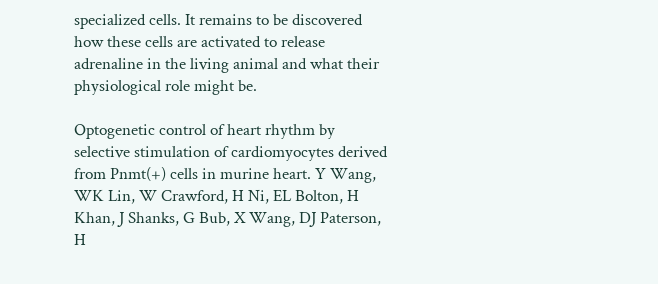specialized cells. It remains to be discovered how these cells are activated to release adrenaline in the living animal and what their physiological role might be.

Optogenetic control of heart rhythm by selective stimulation of cardiomyocytes derived from Pnmt(+) cells in murine heart. Y Wang, WK Lin, W Crawford, H Ni, EL Bolton, H Khan, J Shanks, G Bub, X Wang, DJ Paterson, H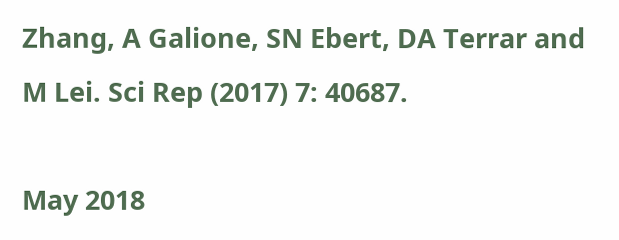Zhang, A Galione, SN Ebert, DA Terrar and M Lei. Sci Rep (2017) 7: 40687.

May 2018